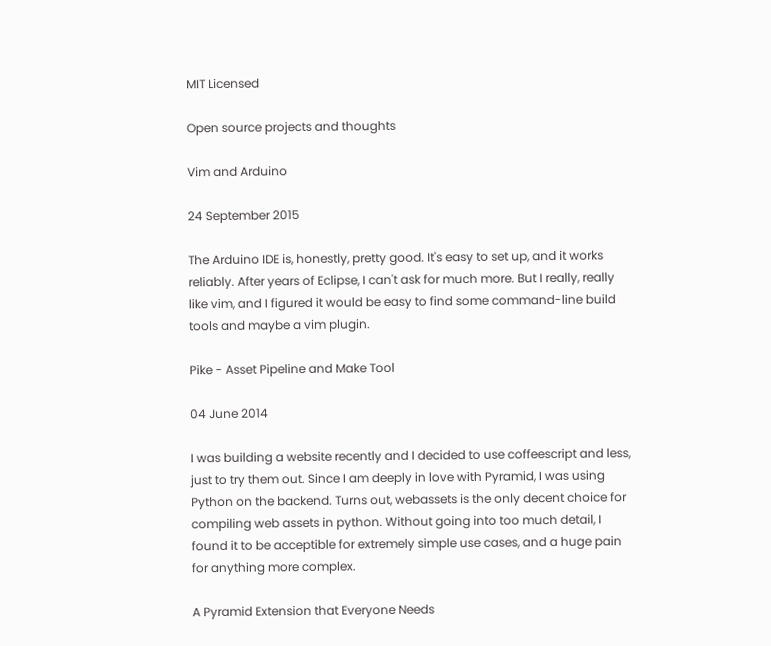MIT Licensed

Open source projects and thoughts

Vim and Arduino

24 September 2015

The Arduino IDE is, honestly, pretty good. It's easy to set up, and it works reliably. After years of Eclipse, I can't ask for much more. But I really, really like vim, and I figured it would be easy to find some command-line build tools and maybe a vim plugin.

Pike - Asset Pipeline and Make Tool

04 June 2014

I was building a website recently and I decided to use coffeescript and less, just to try them out. Since I am deeply in love with Pyramid, I was using Python on the backend. Turns out, webassets is the only decent choice for compiling web assets in python. Without going into too much detail, I found it to be acceptible for extremely simple use cases, and a huge pain for anything more complex.

A Pyramid Extension that Everyone Needs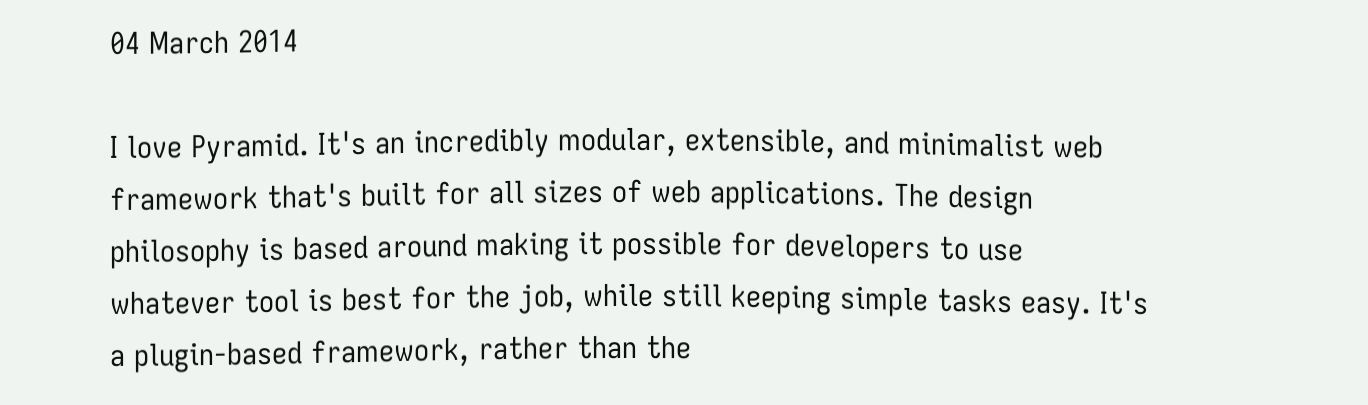04 March 2014

I love Pyramid. It's an incredibly modular, extensible, and minimalist web framework that's built for all sizes of web applications. The design philosophy is based around making it possible for developers to use whatever tool is best for the job, while still keeping simple tasks easy. It's a plugin-based framework, rather than the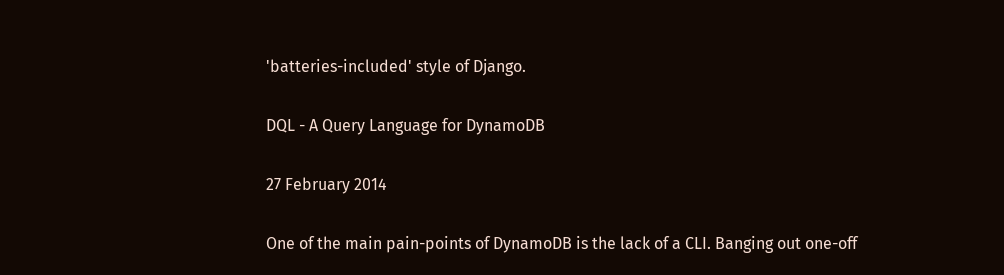'batteries-included' style of Django.

DQL - A Query Language for DynamoDB

27 February 2014

One of the main pain-points of DynamoDB is the lack of a CLI. Banging out one-off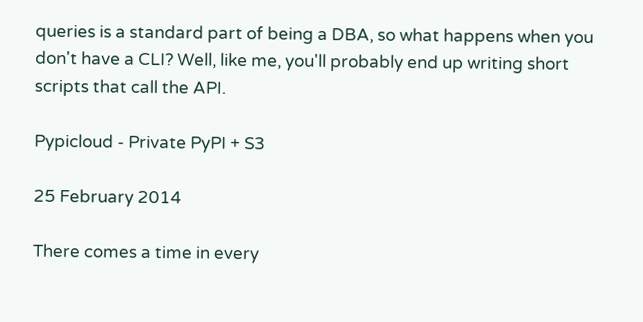queries is a standard part of being a DBA, so what happens when you don't have a CLI? Well, like me, you'll probably end up writing short scripts that call the API.

Pypicloud - Private PyPI + S3

25 February 2014

There comes a time in every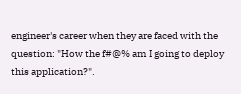engineer's career when they are faced with the question: "How the f#@% am I going to deploy this application?".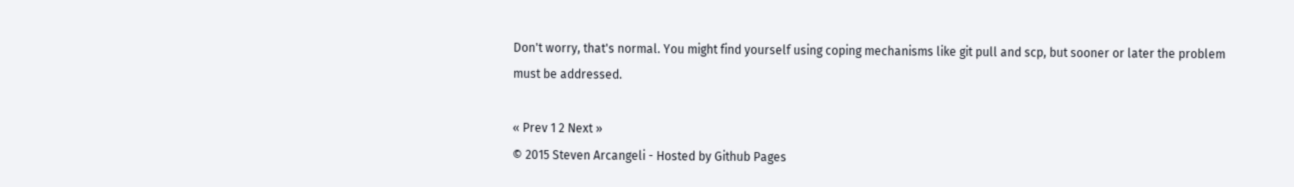Don't worry, that's normal. You might find yourself using coping mechanisms like git pull and scp, but sooner or later the problem must be addressed.

« Prev 1 2 Next »
© 2015 Steven Arcangeli - Hosted by Github Pages